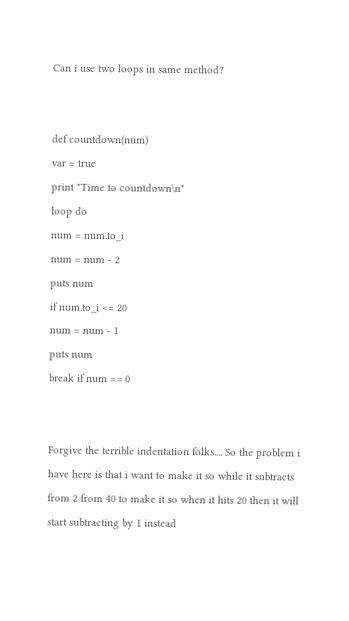Can i use two loops in same method?


def countdown(num)
var = true
print "Time to countdown\n"
loop do
num = num.to_i
num = num - 2
puts num
if num.to_i <= 20
num = num - 1
puts num
break if num == 0


Forgive the terrible indentation folks.... So the problem i have here is that i want to make it so while it subtracts from 2 from 40 to make it so when it hits 20 then it will start subtracting by 1 instead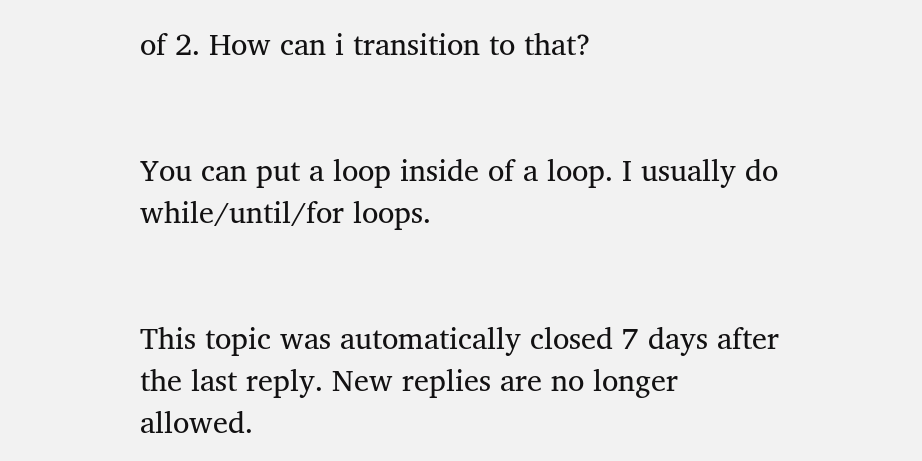of 2. How can i transition to that?


You can put a loop inside of a loop. I usually do while/until/for loops.


This topic was automatically closed 7 days after the last reply. New replies are no longer allowed.